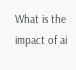What is the impact of ai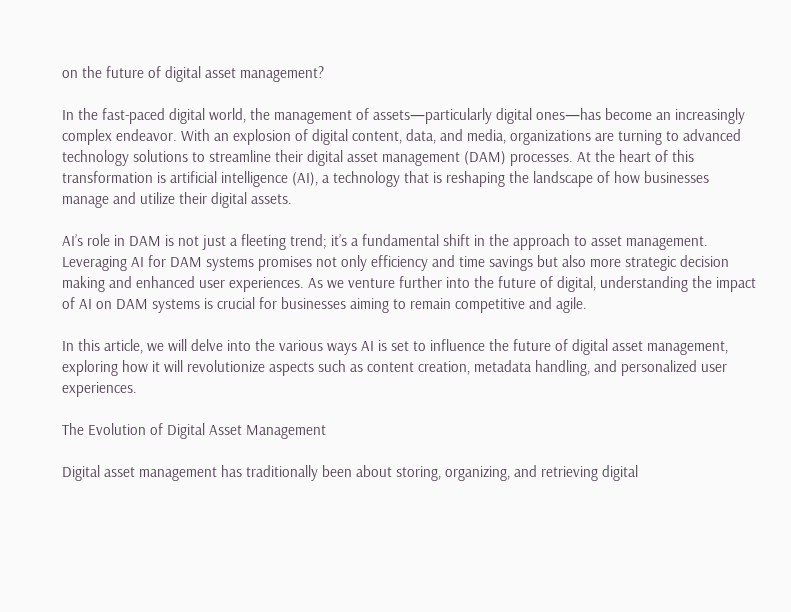on the future of digital asset management?

In the fast-paced digital world, the management of assets—particularly digital ones—has become an increasingly complex endeavor. With an explosion of digital content, data, and media, organizations are turning to advanced technology solutions to streamline their digital asset management (DAM) processes. At the heart of this transformation is artificial intelligence (AI), a technology that is reshaping the landscape of how businesses manage and utilize their digital assets.

AI’s role in DAM is not just a fleeting trend; it’s a fundamental shift in the approach to asset management. Leveraging AI for DAM systems promises not only efficiency and time savings but also more strategic decision making and enhanced user experiences. As we venture further into the future of digital, understanding the impact of AI on DAM systems is crucial for businesses aiming to remain competitive and agile.

In this article, we will delve into the various ways AI is set to influence the future of digital asset management, exploring how it will revolutionize aspects such as content creation, metadata handling, and personalized user experiences.

The Evolution of Digital Asset Management

Digital asset management has traditionally been about storing, organizing, and retrieving digital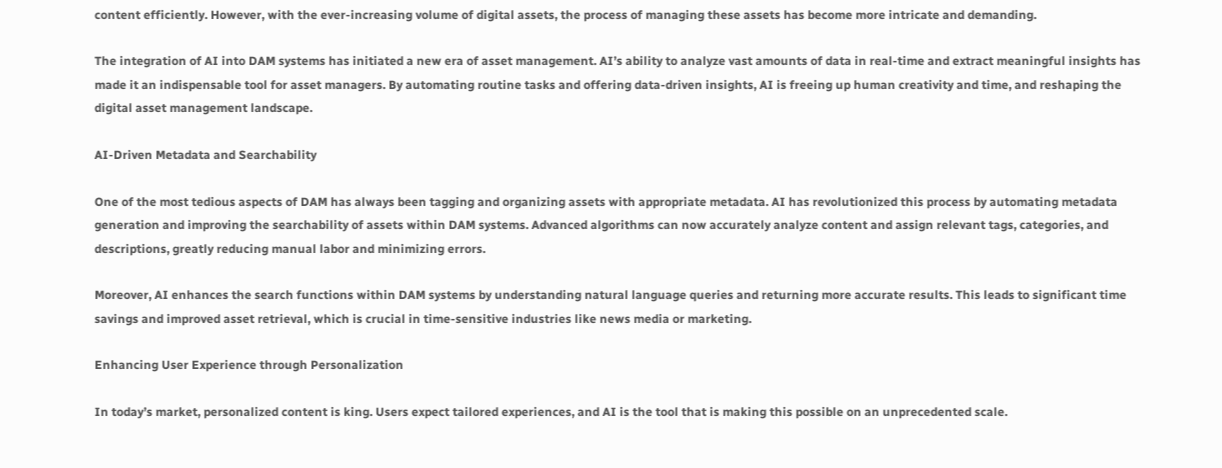content efficiently. However, with the ever-increasing volume of digital assets, the process of managing these assets has become more intricate and demanding.

The integration of AI into DAM systems has initiated a new era of asset management. AI’s ability to analyze vast amounts of data in real-time and extract meaningful insights has made it an indispensable tool for asset managers. By automating routine tasks and offering data-driven insights, AI is freeing up human creativity and time, and reshaping the digital asset management landscape.

AI-Driven Metadata and Searchability

One of the most tedious aspects of DAM has always been tagging and organizing assets with appropriate metadata. AI has revolutionized this process by automating metadata generation and improving the searchability of assets within DAM systems. Advanced algorithms can now accurately analyze content and assign relevant tags, categories, and descriptions, greatly reducing manual labor and minimizing errors.

Moreover, AI enhances the search functions within DAM systems by understanding natural language queries and returning more accurate results. This leads to significant time savings and improved asset retrieval, which is crucial in time-sensitive industries like news media or marketing.

Enhancing User Experience through Personalization

In today’s market, personalized content is king. Users expect tailored experiences, and AI is the tool that is making this possible on an unprecedented scale.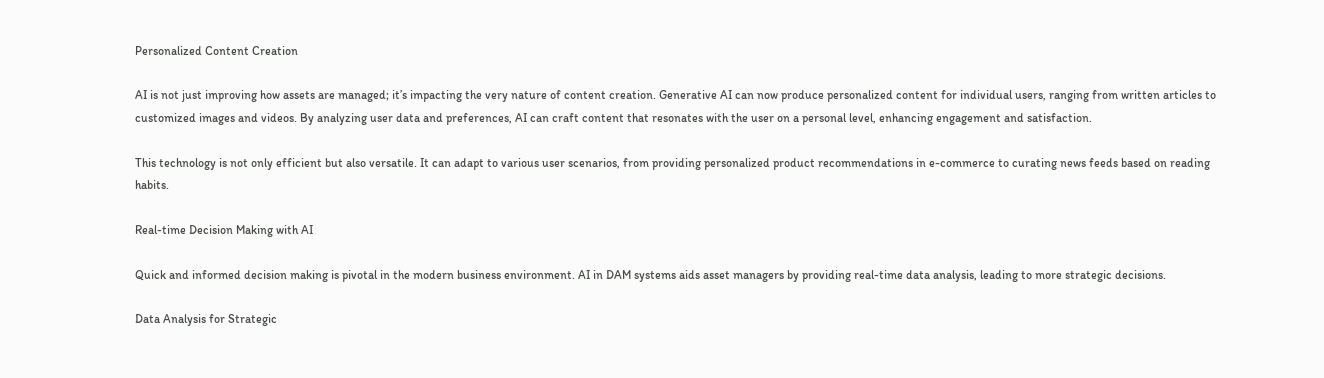Personalized Content Creation

AI is not just improving how assets are managed; it’s impacting the very nature of content creation. Generative AI can now produce personalized content for individual users, ranging from written articles to customized images and videos. By analyzing user data and preferences, AI can craft content that resonates with the user on a personal level, enhancing engagement and satisfaction.

This technology is not only efficient but also versatile. It can adapt to various user scenarios, from providing personalized product recommendations in e-commerce to curating news feeds based on reading habits.

Real-time Decision Making with AI

Quick and informed decision making is pivotal in the modern business environment. AI in DAM systems aids asset managers by providing real-time data analysis, leading to more strategic decisions.

Data Analysis for Strategic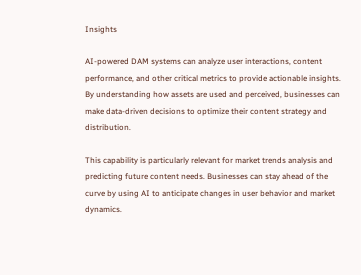Insights

AI-powered DAM systems can analyze user interactions, content performance, and other critical metrics to provide actionable insights. By understanding how assets are used and perceived, businesses can make data-driven decisions to optimize their content strategy and distribution.

This capability is particularly relevant for market trends analysis and predicting future content needs. Businesses can stay ahead of the curve by using AI to anticipate changes in user behavior and market dynamics.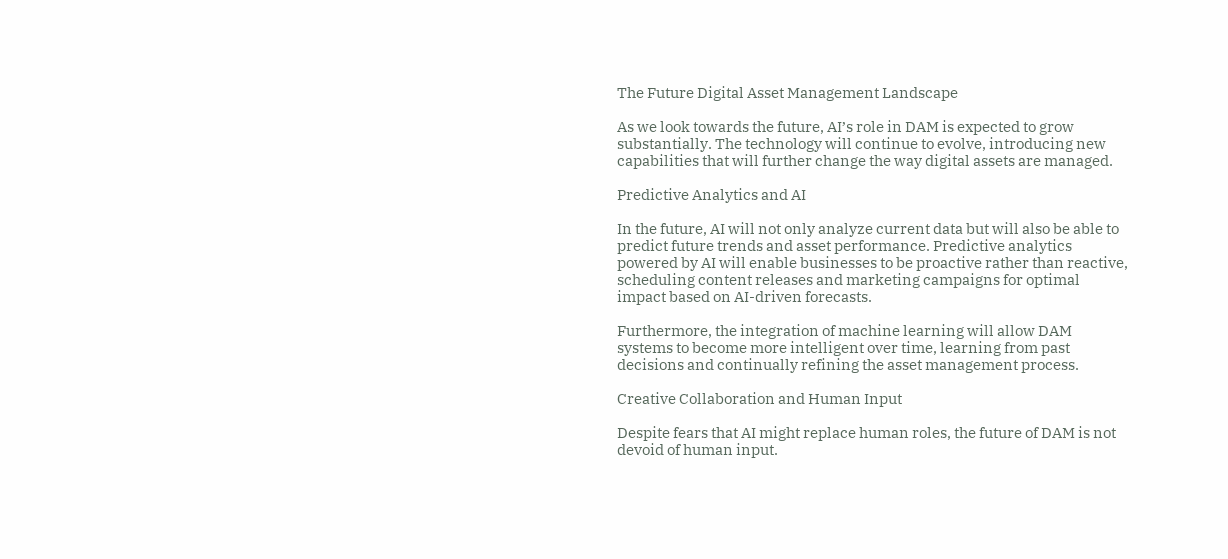The Future Digital Asset Management Landscape

As we look towards the future, AI’s role in DAM is expected to grow substantially. The technology will continue to evolve, introducing new capabilities that will further change the way digital assets are managed.

Predictive Analytics and AI

In the future, AI will not only analyze current data but will also be able to predict future trends and asset performance. Predictive analytics powered by AI will enable businesses to be proactive rather than reactive, scheduling content releases and marketing campaigns for optimal impact based on AI-driven forecasts.

Furthermore, the integration of machine learning will allow DAM systems to become more intelligent over time, learning from past decisions and continually refining the asset management process.

Creative Collaboration and Human Input

Despite fears that AI might replace human roles, the future of DAM is not devoid of human input.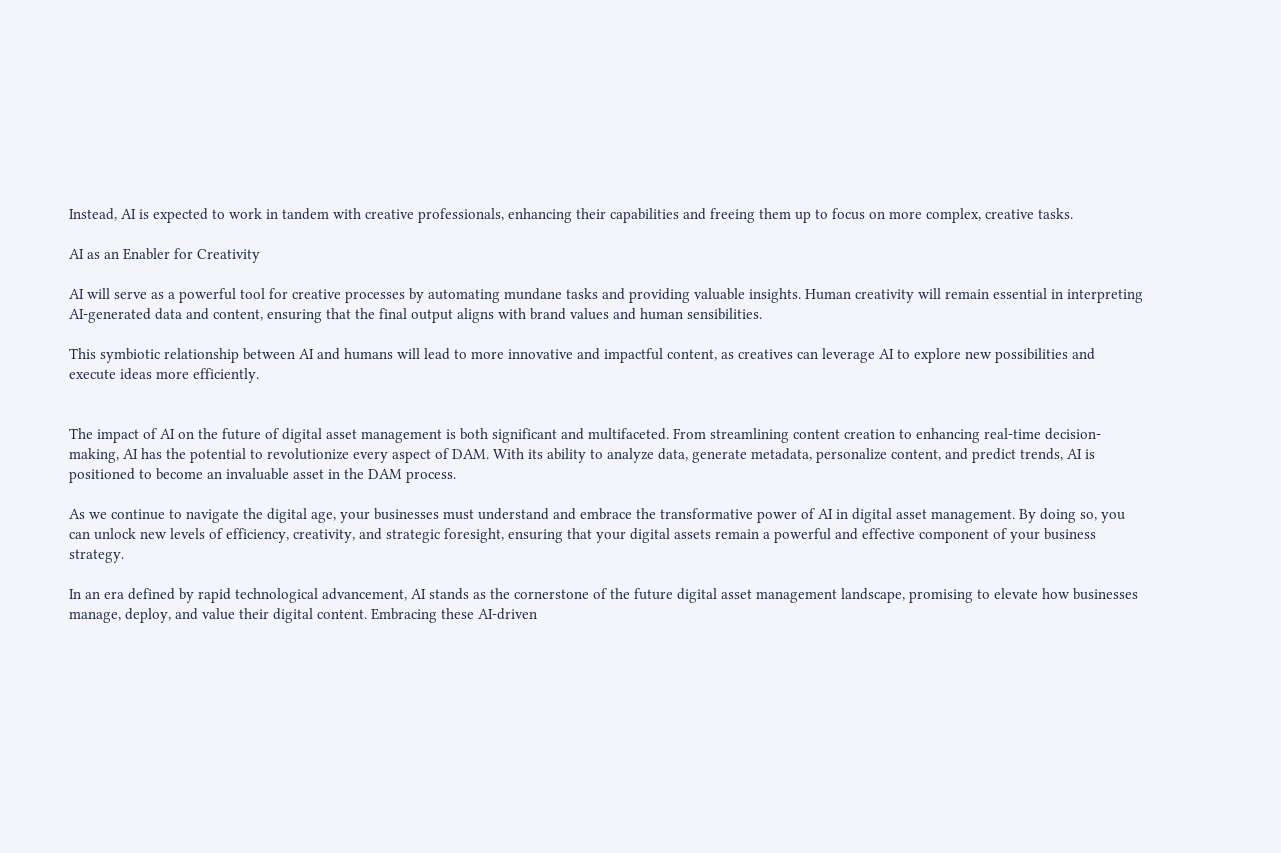Instead, AI is expected to work in tandem with creative professionals, enhancing their capabilities and freeing them up to focus on more complex, creative tasks.

AI as an Enabler for Creativity

AI will serve as a powerful tool for creative processes by automating mundane tasks and providing valuable insights. Human creativity will remain essential in interpreting AI-generated data and content, ensuring that the final output aligns with brand values and human sensibilities.

This symbiotic relationship between AI and humans will lead to more innovative and impactful content, as creatives can leverage AI to explore new possibilities and execute ideas more efficiently.


The impact of AI on the future of digital asset management is both significant and multifaceted. From streamlining content creation to enhancing real-time decision-making, AI has the potential to revolutionize every aspect of DAM. With its ability to analyze data, generate metadata, personalize content, and predict trends, AI is positioned to become an invaluable asset in the DAM process.

As we continue to navigate the digital age, your businesses must understand and embrace the transformative power of AI in digital asset management. By doing so, you can unlock new levels of efficiency, creativity, and strategic foresight, ensuring that your digital assets remain a powerful and effective component of your business strategy.

In an era defined by rapid technological advancement, AI stands as the cornerstone of the future digital asset management landscape, promising to elevate how businesses manage, deploy, and value their digital content. Embracing these AI-driven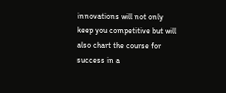innovations will not only keep you competitive but will also chart the course for success in a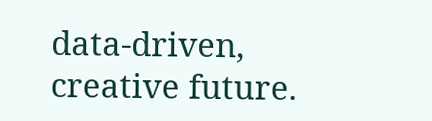data-driven, creative future.